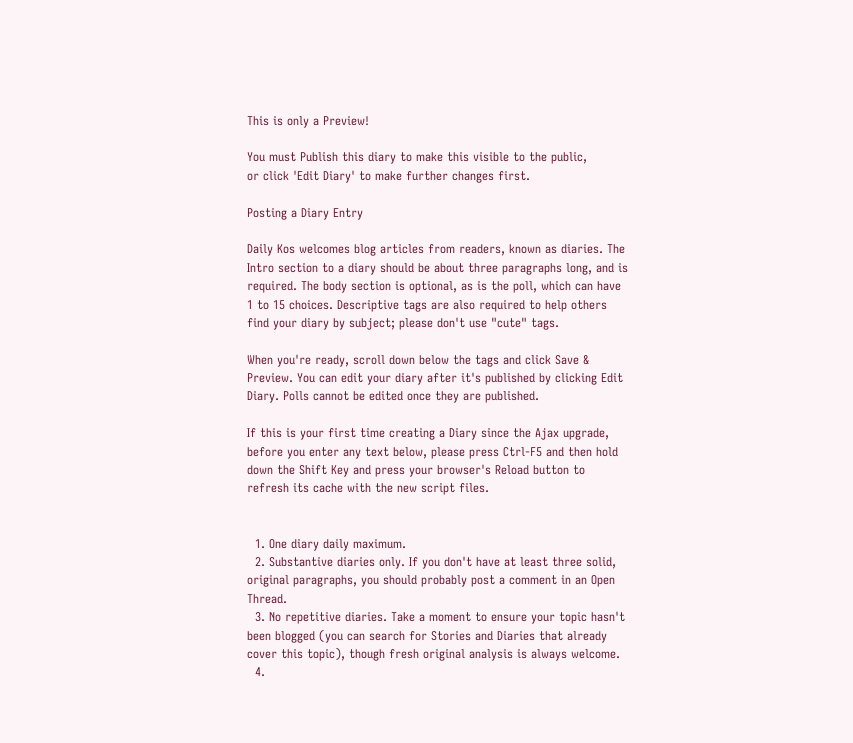This is only a Preview!

You must Publish this diary to make this visible to the public,
or click 'Edit Diary' to make further changes first.

Posting a Diary Entry

Daily Kos welcomes blog articles from readers, known as diaries. The Intro section to a diary should be about three paragraphs long, and is required. The body section is optional, as is the poll, which can have 1 to 15 choices. Descriptive tags are also required to help others find your diary by subject; please don't use "cute" tags.

When you're ready, scroll down below the tags and click Save & Preview. You can edit your diary after it's published by clicking Edit Diary. Polls cannot be edited once they are published.

If this is your first time creating a Diary since the Ajax upgrade, before you enter any text below, please press Ctrl-F5 and then hold down the Shift Key and press your browser's Reload button to refresh its cache with the new script files.


  1. One diary daily maximum.
  2. Substantive diaries only. If you don't have at least three solid, original paragraphs, you should probably post a comment in an Open Thread.
  3. No repetitive diaries. Take a moment to ensure your topic hasn't been blogged (you can search for Stories and Diaries that already cover this topic), though fresh original analysis is always welcome.
  4.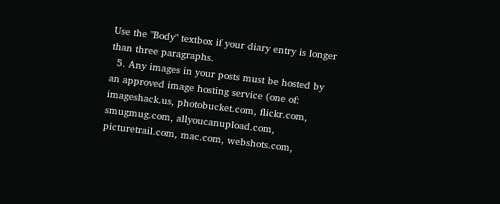Use the "Body" textbox if your diary entry is longer than three paragraphs.
  5. Any images in your posts must be hosted by an approved image hosting service (one of: imageshack.us, photobucket.com, flickr.com, smugmug.com, allyoucanupload.com, picturetrail.com, mac.com, webshots.com,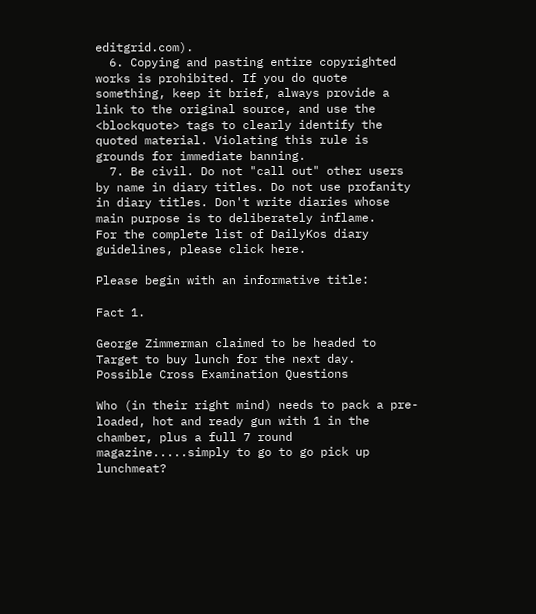editgrid.com).
  6. Copying and pasting entire copyrighted works is prohibited. If you do quote something, keep it brief, always provide a link to the original source, and use the <blockquote> tags to clearly identify the quoted material. Violating this rule is grounds for immediate banning.
  7. Be civil. Do not "call out" other users by name in diary titles. Do not use profanity in diary titles. Don't write diaries whose main purpose is to deliberately inflame.
For the complete list of DailyKos diary guidelines, please click here.

Please begin with an informative title:

Fact 1.

George Zimmerman claimed to be headed to Target to buy lunch for the next day.
Possible Cross Examination Questions

Who (in their right mind) needs to pack a pre-loaded, hot and ready gun with 1 in the chamber, plus a full 7 round magazine.....simply to go to go pick up lunchmeat?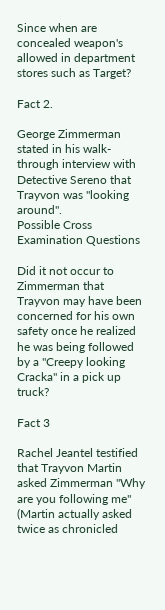Since when are concealed weapon's allowed in department stores such as Target?

Fact 2.

George Zimmerman stated in his walk-through interview with Detective Sereno that Trayvon was "looking around".
Possible Cross Examination Questions

Did it not occur to Zimmerman that Trayvon may have been concerned for his own safety once he realized he was being followed by a "Creepy looking Cracka" in a pick up truck?

Fact 3

Rachel Jeantel testified that Trayvon Martin asked Zimmerman "Why are you following me" (Martin actually asked twice as chronicled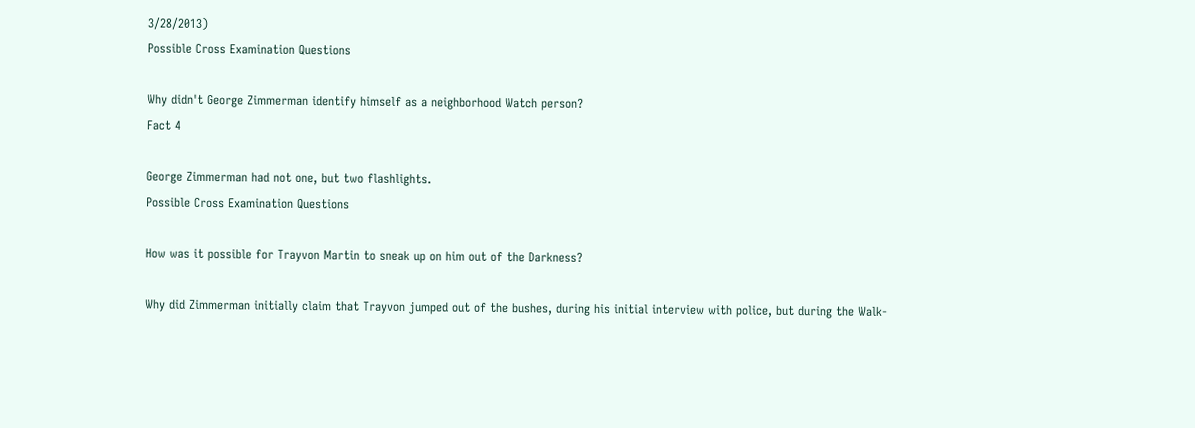3/28/2013)
Possible Cross Examination Questions

Why didn't George Zimmerman identify himself as a neighborhood Watch person?
Fact 4

George Zimmerman had not one, but two flashlights.
Possible Cross Examination Questions

How was it possible for Trayvon Martin to sneak up on him out of the Darkness?

Why did Zimmerman initially claim that Trayvon jumped out of the bushes, during his initial interview with police, but during the Walk-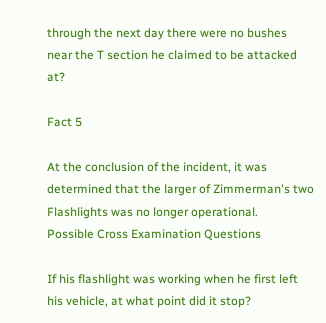through the next day there were no bushes near the T section he claimed to be attacked at?

Fact 5

At the conclusion of the incident, it was determined that the larger of Zimmerman's two Flashlights was no longer operational.
Possible Cross Examination Questions

If his flashlight was working when he first left his vehicle, at what point did it stop?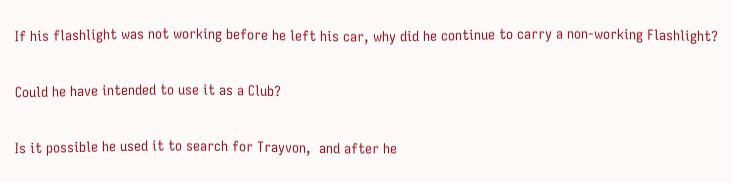If his flashlight was not working before he left his car, why did he continue to carry a non-working Flashlight?

Could he have intended to use it as a Club?

Is it possible he used it to search for Trayvon,  and after he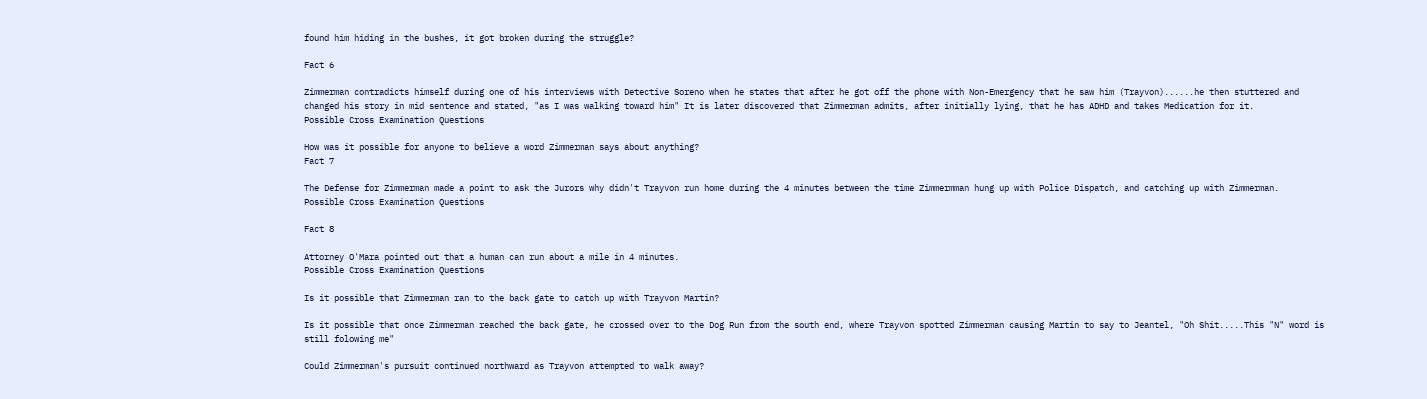found him hiding in the bushes, it got broken during the struggle?

Fact 6

Zimmerman contradicts himself during one of his interviews with Detective Soreno when he states that after he got off the phone with Non-Emergency that he saw him (Trayvon)......he then stuttered and changed his story in mid sentence and stated, "as I was walking toward him" It is later discovered that Zimmerman admits, after initially lying, that he has ADHD and takes Medication for it.
Possible Cross Examination Questions

How was it possible for anyone to believe a word Zimmerman says about anything?
Fact 7

The Defense for Zimmerman made a point to ask the Jurors why didn't Trayvon run home during the 4 minutes between the time Zimmermman hung up with Police Dispatch, and catching up with Zimmerman.
Possible Cross Examination Questions

Fact 8

Attorney O'Mara pointed out that a human can run about a mile in 4 minutes.
Possible Cross Examination Questions

Is it possible that Zimmerman ran to the back gate to catch up with Trayvon Martin?

Is it possible that once Zimmerman reached the back gate, he crossed over to the Dog Run from the south end, where Trayvon spotted Zimmerman causing Martin to say to Jeantel, "Oh Shit.....This "N" word is still folowing me"

Could Zimmerman's pursuit continued northward as Trayvon attempted to walk away?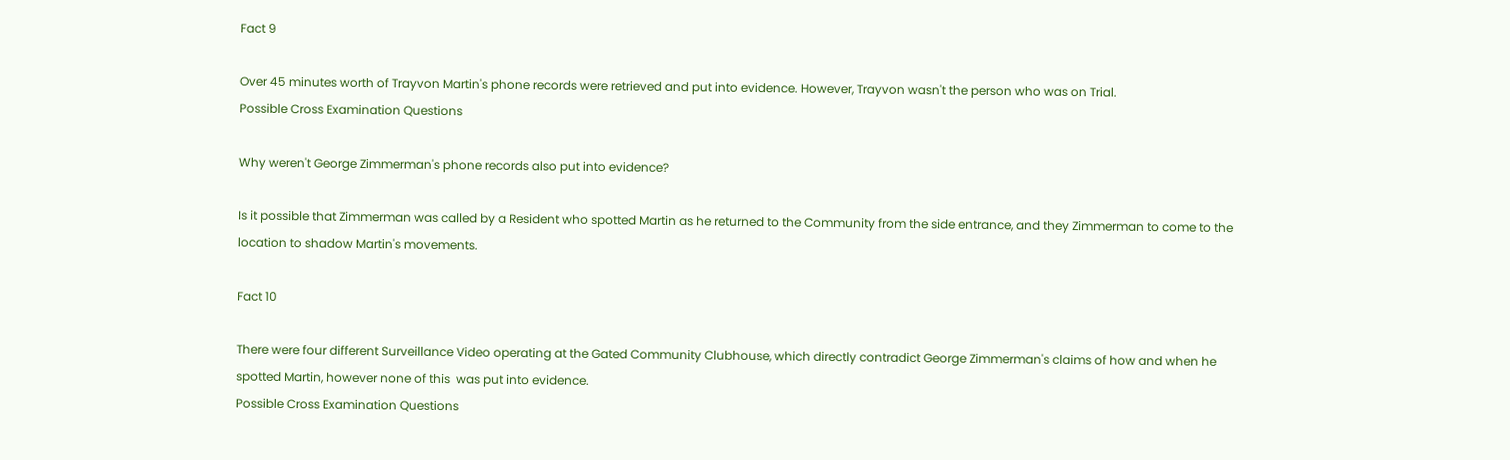Fact 9

Over 45 minutes worth of Trayvon Martin's phone records were retrieved and put into evidence. However, Trayvon wasn't the person who was on Trial.
Possible Cross Examination Questions

Why weren't George Zimmerman's phone records also put into evidence?

Is it possible that Zimmerman was called by a Resident who spotted Martin as he returned to the Community from the side entrance, and they Zimmerman to come to the location to shadow Martin's movements.

Fact 10

There were four different Surveillance Video operating at the Gated Community Clubhouse, which directly contradict George Zimmerman's claims of how and when he spotted Martin, however none of this  was put into evidence.
Possible Cross Examination Questions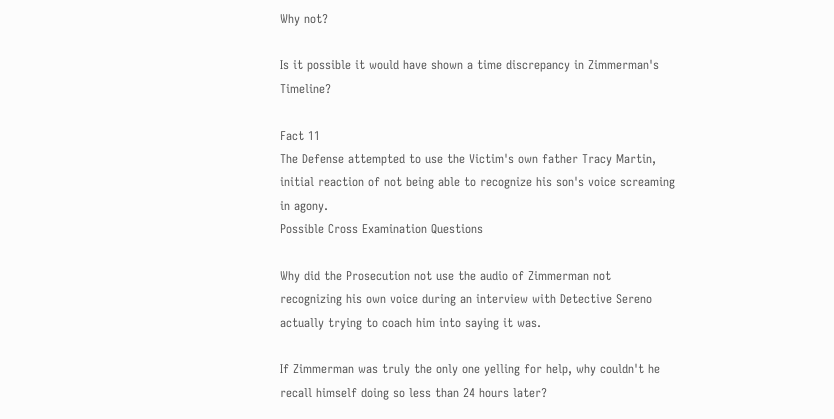Why not?

Is it possible it would have shown a time discrepancy in Zimmerman's Timeline?

Fact 11
The Defense attempted to use the Victim's own father Tracy Martin, initial reaction of not being able to recognize his son's voice screaming in agony.
Possible Cross Examination Questions

Why did the Prosecution not use the audio of Zimmerman not recognizing his own voice during an interview with Detective Sereno actually trying to coach him into saying it was.

If Zimmerman was truly the only one yelling for help, why couldn't he recall himself doing so less than 24 hours later?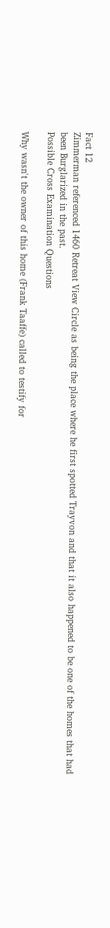Fact 12
Zimmerman referenced 1460 Retreat View Circle as being the place where he first spotted Trayvon and that it also happened to be one of the homes that had been Burglarized in the past.
Possible Cross Examination Questions

Why wasn't the owner of this home (Frank Taaffe) called to testify for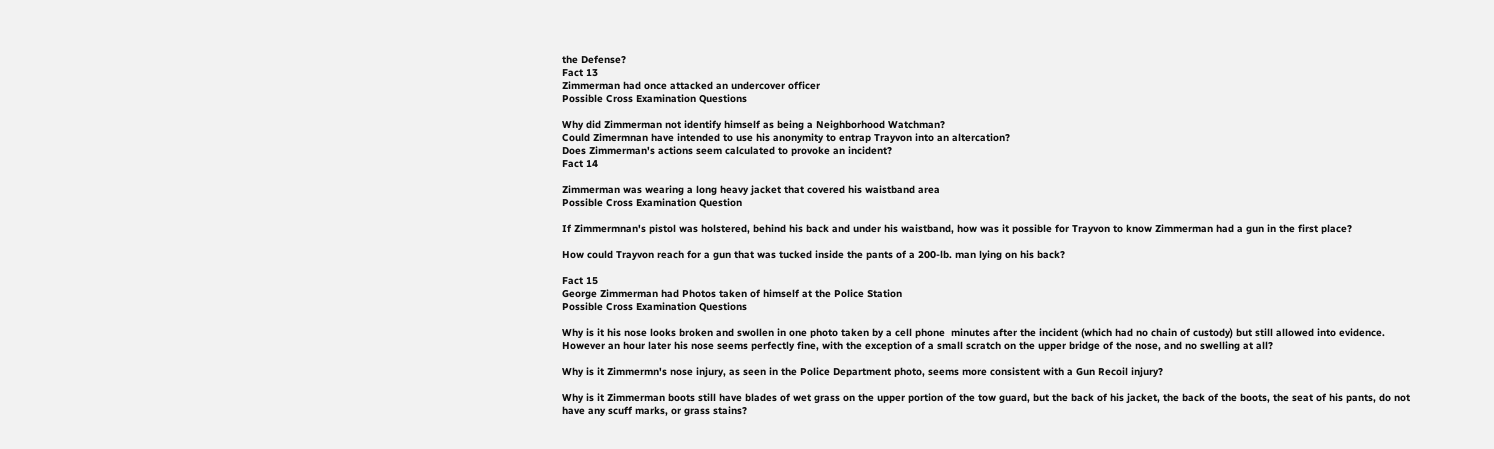the Defense?
Fact 13
Zimmerman had once attacked an undercover officer
Possible Cross Examination Questions

Why did Zimmerman not identify himself as being a Neighborhood Watchman?
Could Zimermnan have intended to use his anonymity to entrap Trayvon into an altercation?
Does Zimmerman's actions seem calculated to provoke an incident?
Fact 14

Zimmerman was wearing a long heavy jacket that covered his waistband area
Possible Cross Examination Question

If Zimmermnan's pistol was holstered, behind his back and under his waistband, how was it possible for Trayvon to know Zimmerman had a gun in the first place?

How could Trayvon reach for a gun that was tucked inside the pants of a 200-lb. man lying on his back?

Fact 15
George Zimmerman had Photos taken of himself at the Police Station
Possible Cross Examination Questions

Why is it his nose looks broken and swollen in one photo taken by a cell phone  minutes after the incident (which had no chain of custody) but still allowed into evidence. However an hour later his nose seems perfectly fine, with the exception of a small scratch on the upper bridge of the nose, and no swelling at all?

Why is it Zimmermn's nose injury, as seen in the Police Department photo, seems more consistent with a Gun Recoil injury?

Why is it Zimmerman boots still have blades of wet grass on the upper portion of the tow guard, but the back of his jacket, the back of the boots, the seat of his pants, do not have any scuff marks, or grass stains?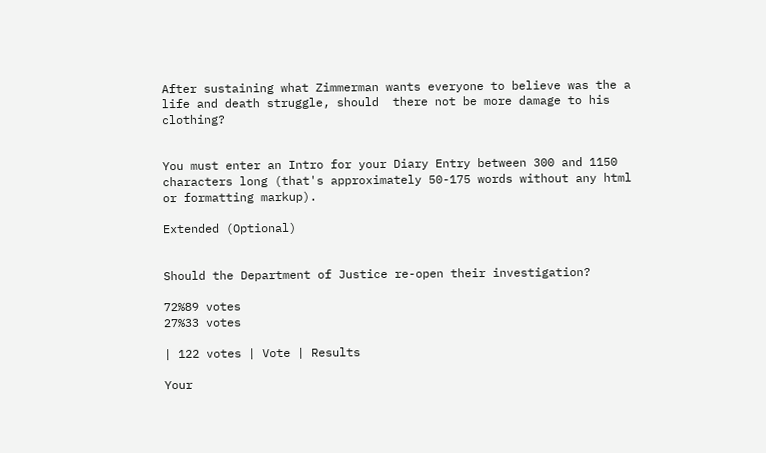After sustaining what Zimmerman wants everyone to believe was the a life and death struggle, should  there not be more damage to his clothing?


You must enter an Intro for your Diary Entry between 300 and 1150 characters long (that's approximately 50-175 words without any html or formatting markup).

Extended (Optional)


Should the Department of Justice re-open their investigation?

72%89 votes
27%33 votes

| 122 votes | Vote | Results

Your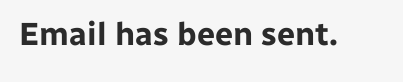Email has been sent.